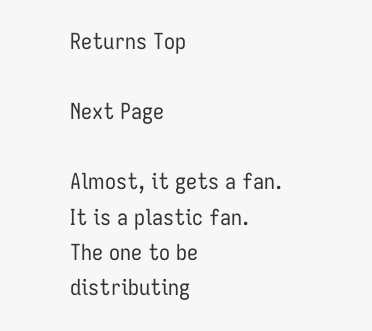Returns Top

Next Page

Almost, it gets a fan.
It is a plastic fan.
The one to be distributing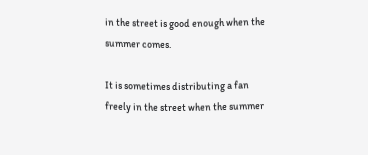in the street is good enough when the summer comes.

It is sometimes distributing a fan freely in the street when the summer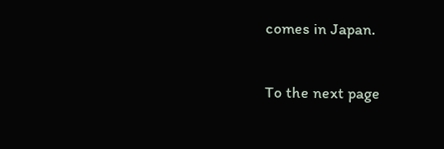comes in Japan.

To the next page